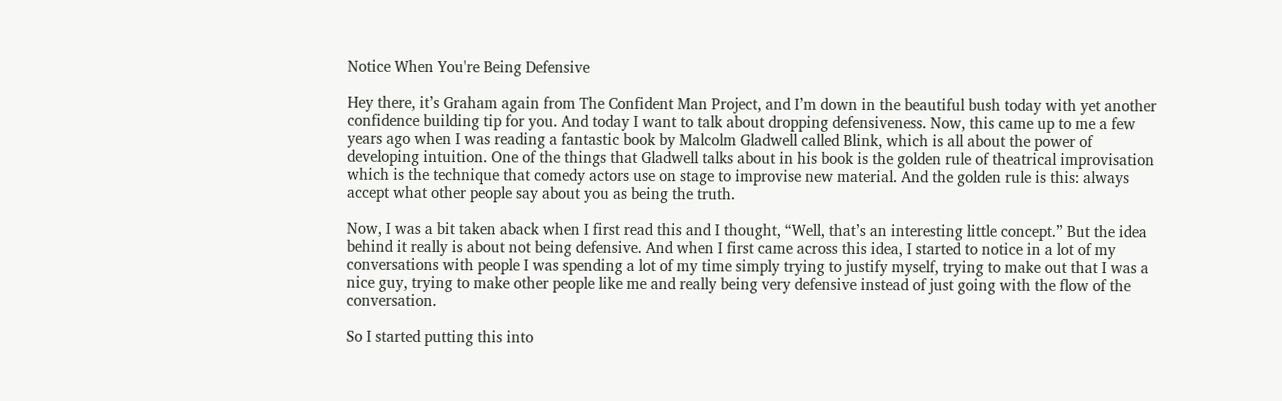Notice When You're Being Defensive

Hey there, it’s Graham again from The Confident Man Project, and I’m down in the beautiful bush today with yet another confidence building tip for you. And today I want to talk about dropping defensiveness. Now, this came up to me a few years ago when I was reading a fantastic book by Malcolm Gladwell called Blink, which is all about the power of developing intuition. One of the things that Gladwell talks about in his book is the golden rule of theatrical improvisation which is the technique that comedy actors use on stage to improvise new material. And the golden rule is this: always accept what other people say about you as being the truth.

Now, I was a bit taken aback when I first read this and I thought, “Well, that’s an interesting little concept.” But the idea behind it really is about not being defensive. And when I first came across this idea, I started to notice in a lot of my conversations with people I was spending a lot of my time simply trying to justify myself, trying to make out that I was a nice guy, trying to make other people like me and really being very defensive instead of just going with the flow of the conversation.

So I started putting this into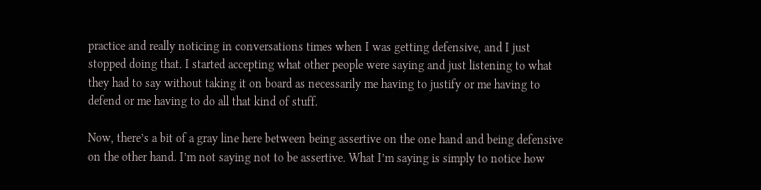practice and really noticing in conversations times when I was getting defensive, and I just stopped doing that. I started accepting what other people were saying and just listening to what they had to say without taking it on board as necessarily me having to justify or me having to defend or me having to do all that kind of stuff.

Now, there’s a bit of a gray line here between being assertive on the one hand and being defensive on the other hand. I’m not saying not to be assertive. What I’m saying is simply to notice how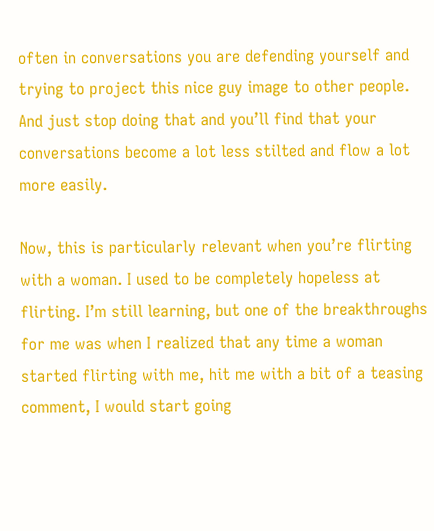often in conversations you are defending yourself and trying to project this nice guy image to other people. And just stop doing that and you’ll find that your conversations become a lot less stilted and flow a lot more easily.

Now, this is particularly relevant when you’re flirting with a woman. I used to be completely hopeless at flirting. I’m still learning, but one of the breakthroughs for me was when I realized that any time a woman started flirting with me, hit me with a bit of a teasing comment, I would start going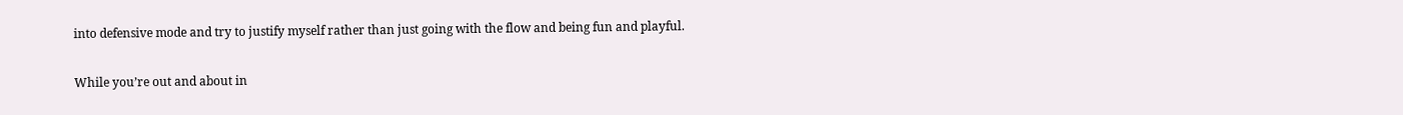into defensive mode and try to justify myself rather than just going with the flow and being fun and playful.

While you’re out and about in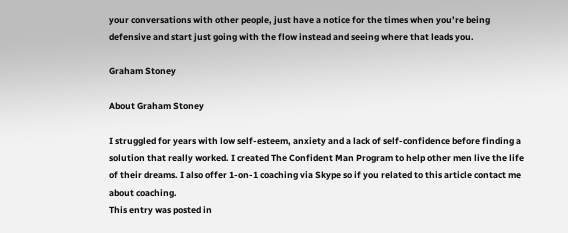your conversations with other people, just have a notice for the times when you’re being defensive and start just going with the flow instead and seeing where that leads you.

Graham Stoney

About Graham Stoney

I struggled for years with low self-esteem, anxiety and a lack of self-confidence before finding a solution that really worked. I created The Confident Man Program to help other men live the life of their dreams. I also offer 1-on-1 coaching via Skype so if you related to this article contact me about coaching.
This entry was posted in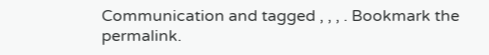Communication and tagged , , , . Bookmark the permalink.